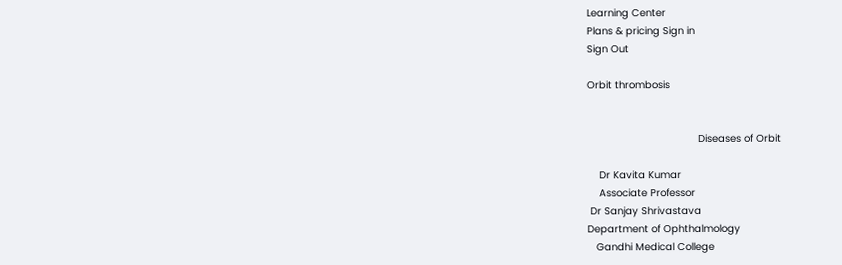Learning Center
Plans & pricing Sign in
Sign Out

Orbit thrombosis


                                     Diseases of Orbit

    Dr Kavita Kumar
    Associate Professor
 Dr Sanjay Shrivastava
Department of Ophthalmology
   Gandhi Medical College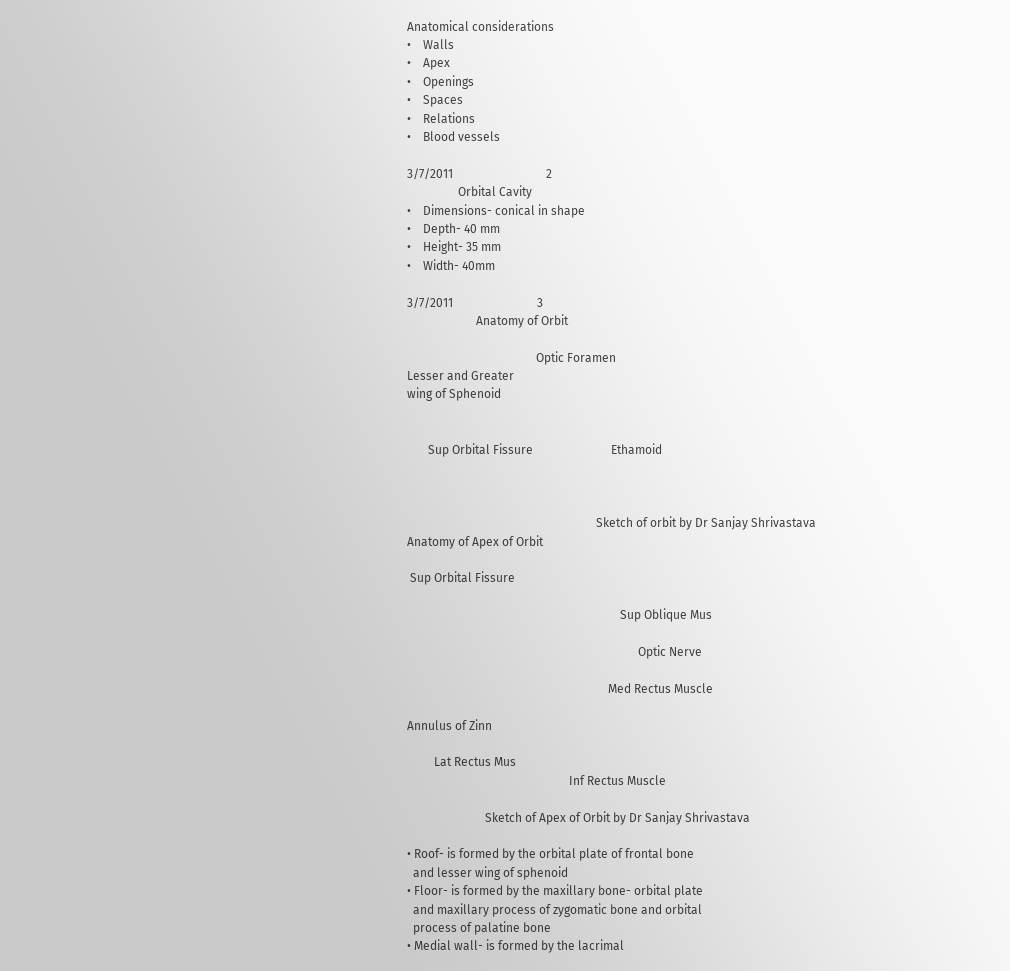Anatomical considerations
•    Walls
•    Apex
•    Openings
•    Spaces
•    Relations
•    Blood vessels

3/7/2011                               2
                 Orbital Cavity
•    Dimensions- conical in shape
•    Depth- 40 mm
•    Height- 35 mm
•    Width- 40mm

3/7/2011                            3
                       Anatomy of Orbit

                                           Optic Foramen
Lesser and Greater
wing of Sphenoid


       Sup Orbital Fissure                          Ethamoid



                                                               Sketch of orbit by Dr Sanjay Shrivastava
Anatomy of Apex of Orbit

 Sup Orbital Fissure

                                                                       Sup Oblique Mus

                                                                             Optic Nerve

                                                                   Med Rectus Muscle

Annulus of Zinn

         Lat Rectus Mus
                                                      Inf Rectus Muscle

                          Sketch of Apex of Orbit by Dr Sanjay Shrivastava

• Roof- is formed by the orbital plate of frontal bone
  and lesser wing of sphenoid
• Floor- is formed by the maxillary bone- orbital plate
  and maxillary process of zygomatic bone and orbital
  process of palatine bone
• Medial wall- is formed by the lacrimal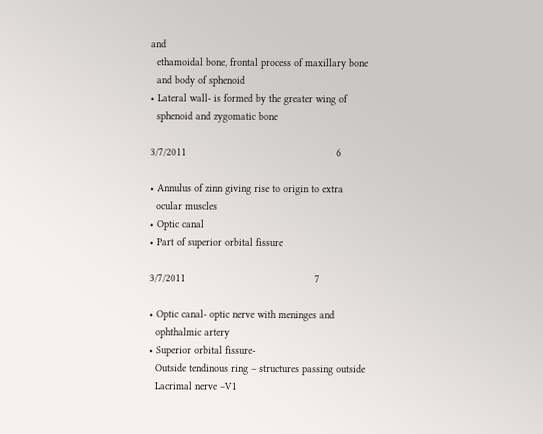and
  ethamoidal bone, frontal process of maxillary bone
  and body of sphenoid
• Lateral wall- is formed by the greater wing of
  sphenoid and zygomatic bone

3/7/2011                                                  6

• Annulus of zinn giving rise to origin to extra
  ocular muscles
• Optic canal
• Part of superior orbital fissure

3/7/2011                                           7

• Optic canal- optic nerve with meninges and
  ophthalmic artery
• Superior orbital fissure-
  Outside tendinous ring – structures passing outside
  Lacrimal nerve –V1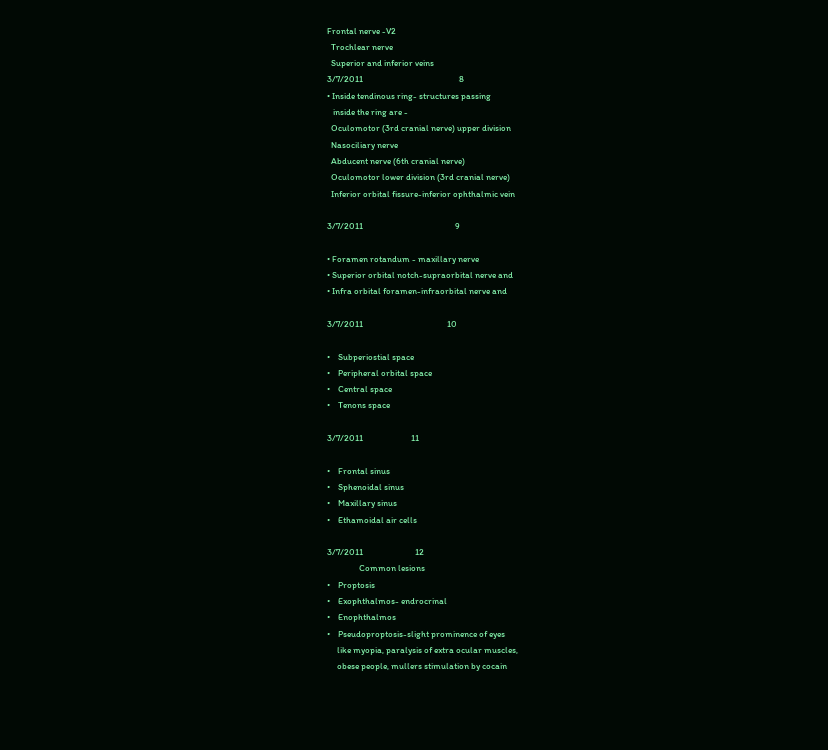Frontal nerve -V2
  Trochlear nerve
  Superior and inferior veins
3/7/2011                                                8
• Inside tendinous ring- structures passing
   inside the ring are -
  Oculomotor (3rd cranial nerve) upper division
  Nasociliary nerve
  Abducent nerve (6th cranial nerve)
  Oculomotor lower division (3rd cranial nerve)
  Inferior orbital fissure-inferior ophthalmic vein

3/7/2011                                              9

• Foramen rotandum - maxillary nerve
• Superior orbital notch-supraorbital nerve and
• Infra orbital foramen-infraorbital nerve and

3/7/2011                                          10

•    Subperiostial space
•    Peripheral orbital space
•    Central space
•    Tenons space

3/7/2011                        11

•    Frontal sinus
•    Sphenoidal sinus
•    Maxillary sinus
•    Ethamoidal air cells

3/7/2011                          12
                Common lesions
•    Proptosis
•    Exophthalmos- endrocrinal
•    Enophthalmos
•    Pseudoproptosis-slight prominence of eyes
     like myopia, paralysis of extra ocular muscles,
     obese people, mullers stimulation by cocain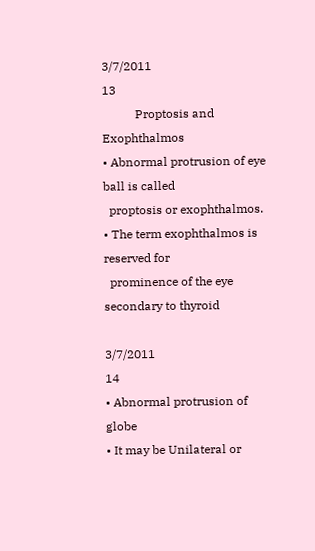3/7/2011                                           13
           Proptosis and Exophthalmos
• Abnormal protrusion of eye ball is called
  proptosis or exophthalmos.
• The term exophthalmos is reserved for
  prominence of the eye secondary to thyroid

3/7/2011                                       14
• Abnormal protrusion of globe
• It may be Unilateral or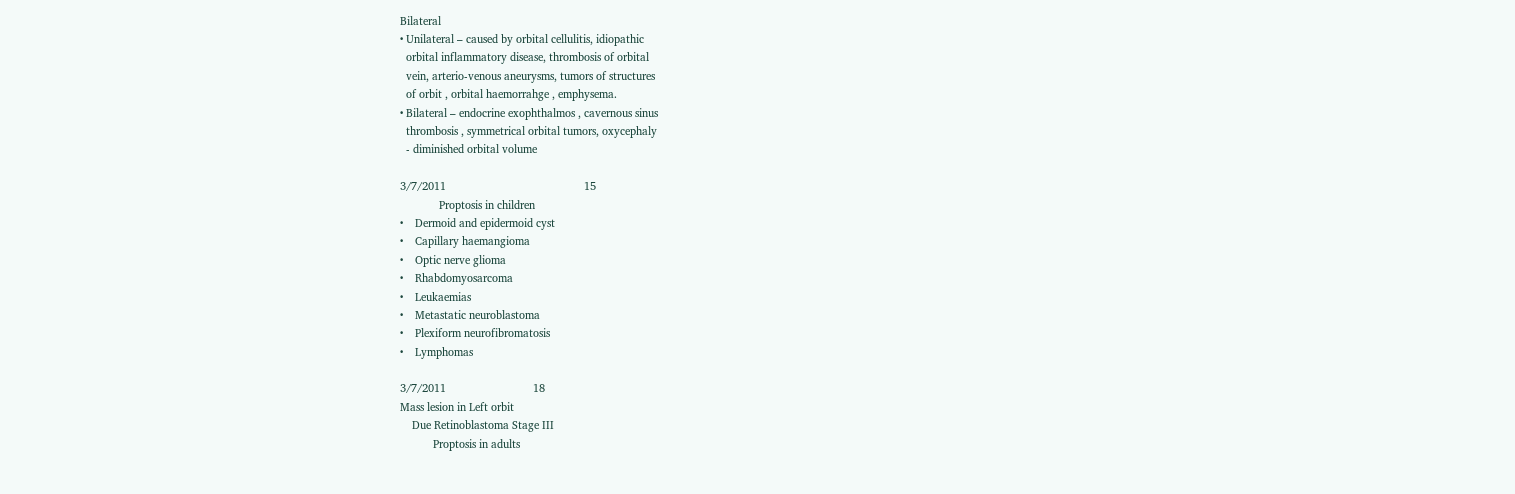Bilateral
• Unilateral – caused by orbital cellulitis, idiopathic
  orbital inflammatory disease, thrombosis of orbital
  vein, arterio-venous aneurysms, tumors of structures
  of orbit , orbital haemorrahge , emphysema.
• Bilateral – endocrine exophthalmos , cavernous sinus
  thrombosis , symmetrical orbital tumors, oxycephaly
  - diminished orbital volume

3/7/2011                                              15
             Proptosis in children
•    Dermoid and epidermoid cyst
•    Capillary haemangioma
•    Optic nerve glioma
•    Rhabdomyosarcoma
•    Leukaemias
•    Metastatic neuroblastoma
•    Plexiform neurofibromatosis
•    Lymphomas

3/7/2011                             18
Mass lesion in Left orbit
    Due Retinoblastoma Stage III
           Proptosis in adults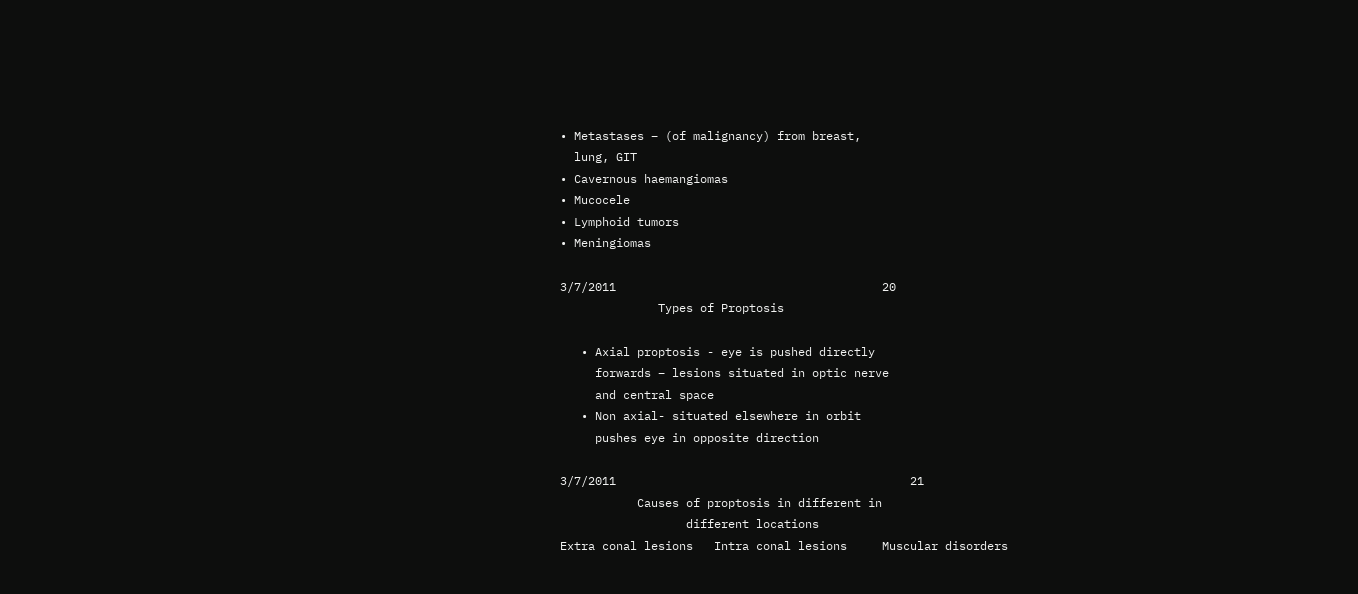• Metastases – (of malignancy) from breast,
  lung, GIT
• Cavernous haemangiomas
• Mucocele
• Lymphoid tumors
• Meningiomas

3/7/2011                                      20
              Types of Proptosis

   • Axial proptosis - eye is pushed directly
     forwards – lesions situated in optic nerve
     and central space
   • Non axial- situated elsewhere in orbit
     pushes eye in opposite direction

3/7/2011                                          21
           Causes of proptosis in different in
                  different locations
Extra conal lesions   Intra conal lesions     Muscular disorders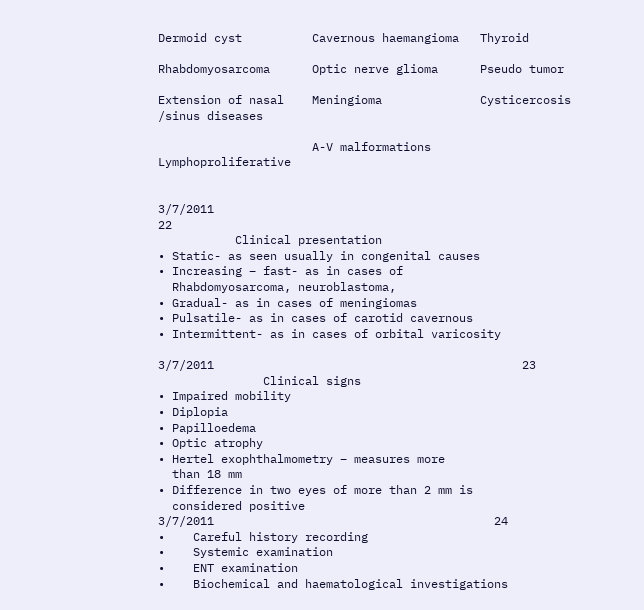Dermoid cyst          Cavernous haemangioma   Thyroid

Rhabdomyosarcoma      Optic nerve glioma      Pseudo tumor

Extension of nasal    Meningioma              Cysticercosis
/sinus diseases

                      A-V malformations       Lymphoproliferative


3/7/2011                                                       22
           Clinical presentation
• Static- as seen usually in congenital causes
• Increasing – fast- as in cases of
  Rhabdomyosarcoma, neuroblastoma,
• Gradual- as in cases of meningiomas
• Pulsatile- as in cases of carotid cavernous
• Intermittent- as in cases of orbital varicosity

3/7/2011                                            23
               Clinical signs
• Impaired mobility
• Diplopia
• Papilloedema
• Optic atrophy
• Hertel exophthalmometry – measures more
  than 18 mm
• Difference in two eyes of more than 2 mm is
  considered positive
3/7/2011                                        24
•    Careful history recording
•    Systemic examination
•    ENT examination
•    Biochemical and haematological investigations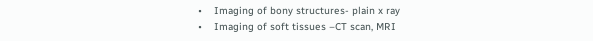•    Imaging of bony structures- plain x ray
•    Imaging of soft tissues –CT scan, MRI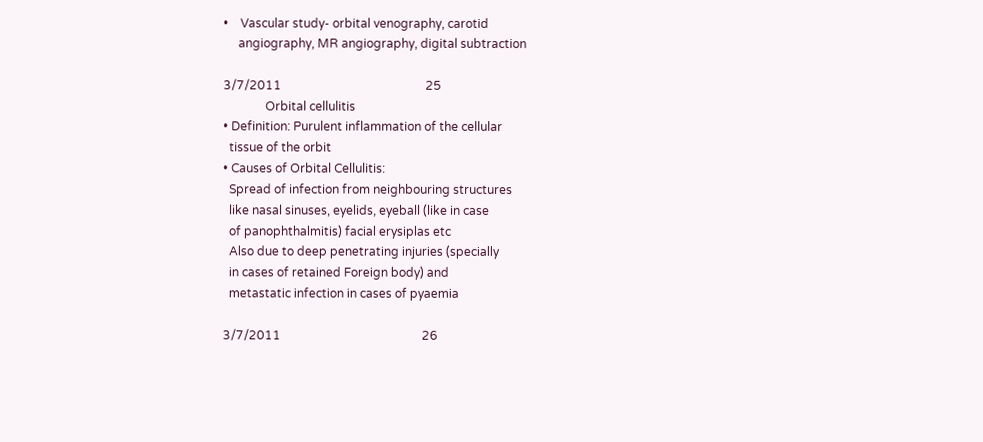•    Vascular study- orbital venography, carotid
     angiography, MR angiography, digital subtraction

3/7/2011                                                25
              Orbital cellulitis
• Definition: Purulent inflammation of the cellular
  tissue of the orbit
• Causes of Orbital Cellulitis:
  Spread of infection from neighbouring structures
  like nasal sinuses, eyelids, eyeball (like in case
  of panophthalmitis) facial erysiplas etc
  Also due to deep penetrating injuries (specially
  in cases of retained Foreign body) and
  metastatic infection in cases of pyaemia

3/7/2011                                               26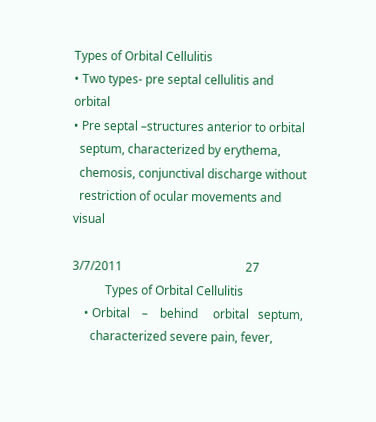Types of Orbital Cellulitis
• Two types- pre septal cellulitis and orbital
• Pre septal –structures anterior to orbital
  septum, characterized by erythema,
  chemosis, conjunctival discharge without
  restriction of ocular movements and visual

3/7/2011                                         27
           Types of Orbital Cellulitis
    • Orbital    –    behind     orbital   septum,
      characterized severe pain, fever,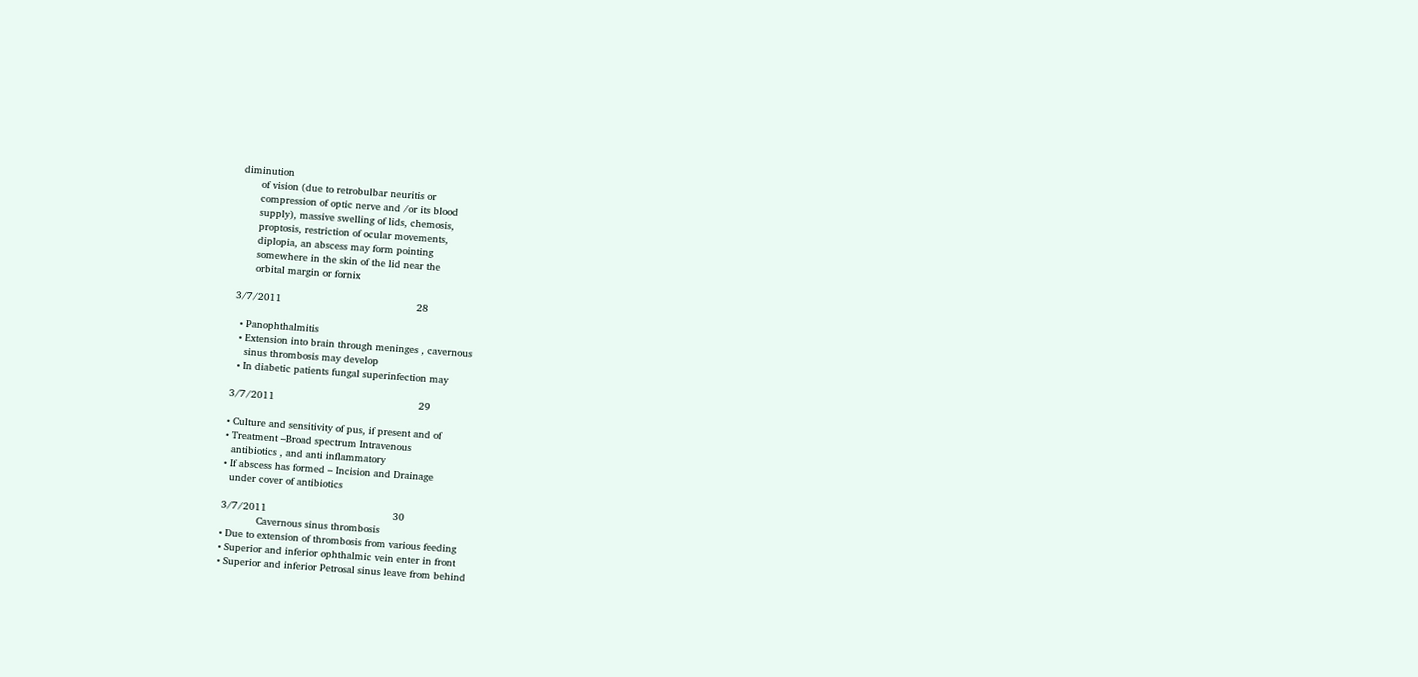diminution
      of vision (due to retrobulbar neuritis or
      compression of optic nerve and /or its blood
      supply), massive swelling of lids, chemosis,
      proptosis, restriction of ocular movements,
      diplopia, an abscess may form pointing
      somewhere in the skin of the lid near the
      orbital margin or fornix

3/7/2011                                             28

  • Panophthalmitis
  • Extension into brain through meninges , cavernous
    sinus thrombosis may develop
  • In diabetic patients fungal superinfection may

3/7/2011                                                29

• Culture and sensitivity of pus, if present and of
• Treatment –Broad spectrum Intravenous
  antibiotics , and anti inflammatory
• If abscess has formed – Incision and Drainage
  under cover of antibiotics

3/7/2011                                          30
            Cavernous sinus thrombosis
• Due to extension of thrombosis from various feeding
• Superior and inferior ophthalmic vein enter in front
• Superior and inferior Petrosal sinus leave from behind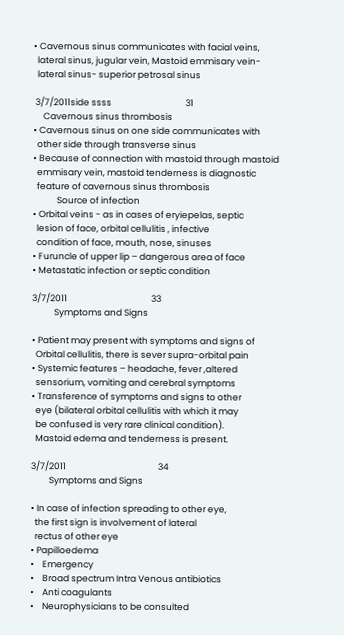• Cavernous sinus communicates with facial veins,
  lateral sinus, jugular vein, Mastoid emmisary vein-
  lateral sinus- superior petrosal sinus

 3/7/2011side ssss                                     31
     Cavernous sinus thrombosis
• Cavernous sinus on one side communicates with
  other side through transverse sinus
• Because of connection with mastoid through mastoid
  emmisary vein, mastoid tenderness is diagnostic
  feature of cavernous sinus thrombosis
            Source of infection
• Orbital veins - as in cases of eryiepelas, septic
  lesion of face, orbital cellulitis , infective
  condition of face, mouth, nose, sinuses
• Furuncle of upper lip – dangerous area of face
• Metastatic infection or septic condition

3/7/2011                                          33
           Symptoms and Signs

• Patient may present with symptoms and signs of
  Orbital cellulitis, there is sever supra-orbital pain
• Systemic features – headache, fever ,altered
  sensorium, vomiting and cerebral symptoms
• Transference of symptoms and signs to other
  eye (bilateral orbital cellulitis with which it may
  be confused is very rare clinical condition).
  Mastoid edema and tenderness is present.

3/7/2011                                              34
         Symptoms and Signs

• In case of infection spreading to other eye,
  the first sign is involvement of lateral
  rectus of other eye
• Papilloedema
•    Emergency
•    Broad spectrum Intra Venous antibiotics
•    Anti coagulants
•    Neurophysicians to be consulted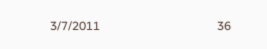3/7/2011                                       36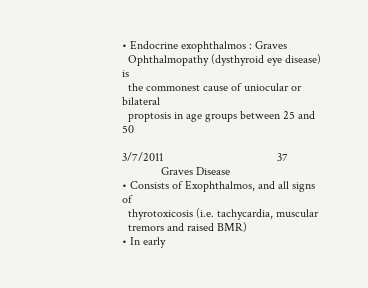• Endocrine exophthalmos : Graves
  Ophthalmopathy (dysthyroid eye disease) is
  the commonest cause of uniocular or bilateral
  proptosis in age groups between 25 and 50

3/7/2011                                      37
             Graves Disease
• Consists of Exophthalmos, and all signs of
  thyrotoxicosis (i.e. tachycardia, muscular
  tremors and raised BMR)
• In early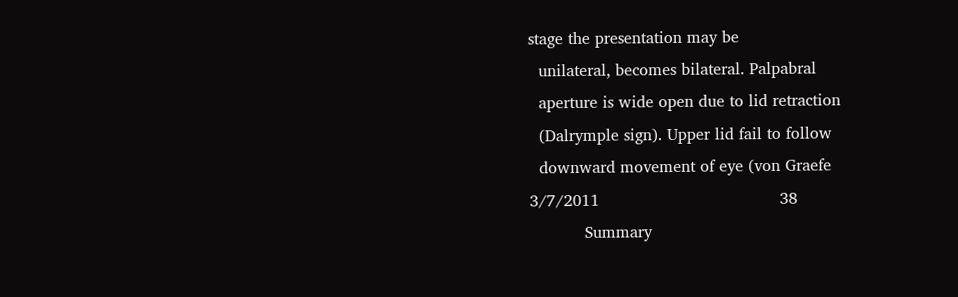stage the presentation may be
  unilateral, becomes bilateral. Palpabral
  aperture is wide open due to lid retraction
  (Dalrymple sign). Upper lid fail to follow
  downward movement of eye (von Graefe
3/7/2011                                    38
           Summary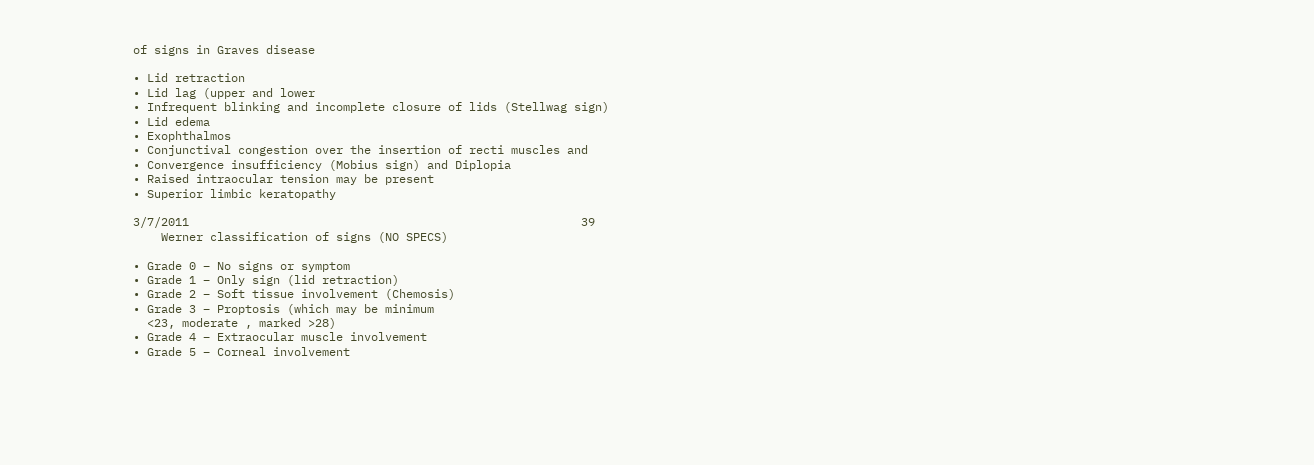of signs in Graves disease

• Lid retraction
• Lid lag (upper and lower
• Infrequent blinking and incomplete closure of lids (Stellwag sign)
• Lid edema
• Exophthalmos
• Conjunctival congestion over the insertion of recti muscles and
• Convergence insufficiency (Mobius sign) and Diplopia
• Raised intraocular tension may be present
• Superior limbic keratopathy

3/7/2011                                                        39
    Werner classification of signs (NO SPECS)

• Grade 0 – No signs or symptom
• Grade 1 – Only sign (lid retraction)
• Grade 2 – Soft tissue involvement (Chemosis)
• Grade 3 – Proptosis (which may be minimum
  <23, moderate , marked >28)
• Grade 4 – Extraocular muscle involvement
• Grade 5 – Corneal involvement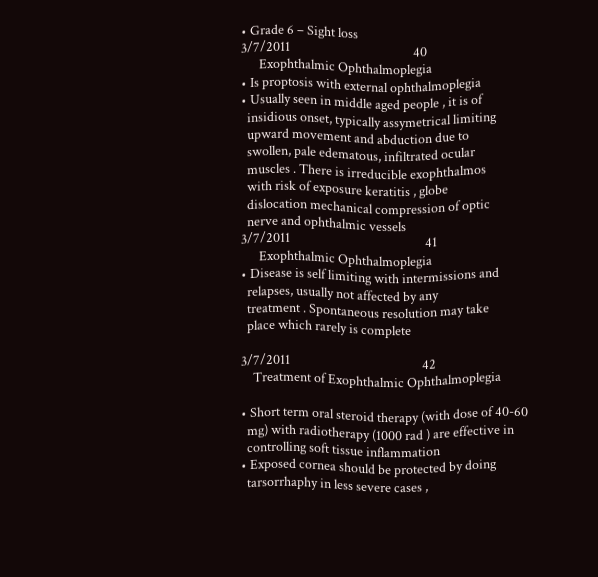• Grade 6 – Sight loss
3/7/2011                                         40
      Exophthalmic Ophthalmoplegia
• Is proptosis with external ophthalmoplegia
• Usually seen in middle aged people , it is of
  insidious onset, typically assymetrical limiting
  upward movement and abduction due to
  swollen, pale edematous, infiltrated ocular
  muscles . There is irreducible exophthalmos
  with risk of exposure keratitis , globe
  dislocation mechanical compression of optic
  nerve and ophthalmic vessels
3/7/2011                                             41
      Exophthalmic Ophthalmoplegia
• Disease is self limiting with intermissions and
  relapses, usually not affected by any
  treatment . Spontaneous resolution may take
  place which rarely is complete

3/7/2011                                            42
    Treatment of Exophthalmic Ophthalmoplegia

• Short term oral steroid therapy (with dose of 40-60
  mg) with radiotherapy (1000 rad ) are effective in
  controlling soft tissue inflammation
• Exposed cornea should be protected by doing
  tarsorrhaphy in less severe cases ,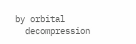by orbital
  decompression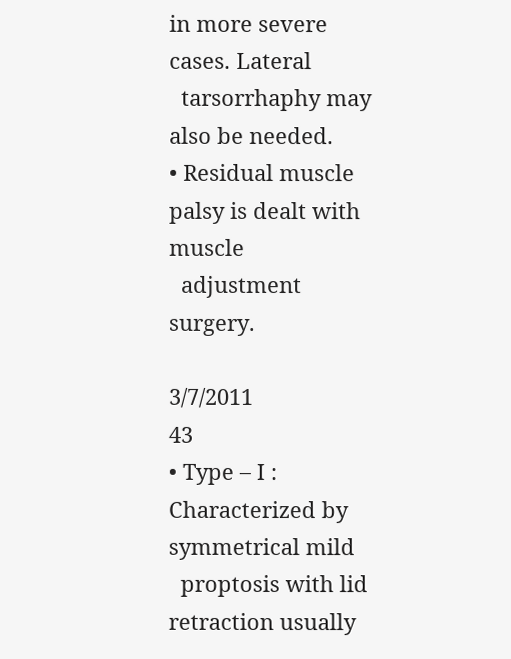in more severe cases. Lateral
  tarsorrhaphy may also be needed.
• Residual muscle palsy is dealt with muscle
  adjustment surgery.

3/7/2011                                                43
• Type – I : Characterized by symmetrical mild
  proptosis with lid retraction usually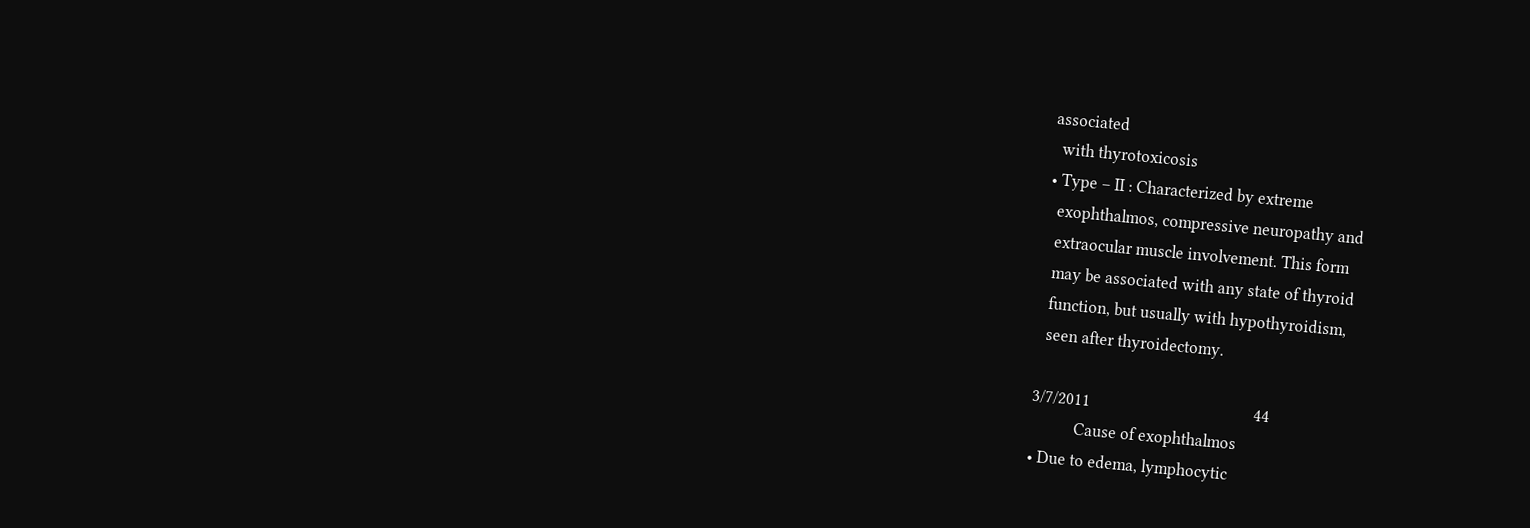associated
  with thyrotoxicosis
• Type – II : Characterized by extreme
  exophthalmos, compressive neuropathy and
  extraocular muscle involvement. This form
  may be associated with any state of thyroid
  function, but usually with hypothyroidism,
  seen after thyroidectomy.

3/7/2011                                         44
           Cause of exophthalmos
• Due to edema, lymphocytic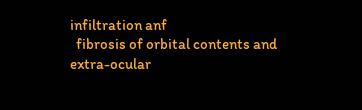infiltration anf
  fibrosis of orbital contents and extra-ocular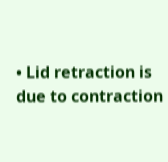• Lid retraction is due to contraction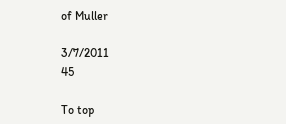of Muller

3/7/2011                                           45

To top